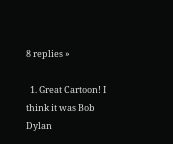8 replies »

  1. Great Cartoon! I think it was Bob Dylan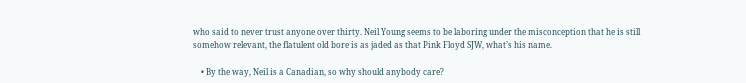who said to never trust anyone over thirty. Neil Young seems to be laboring under the misconception that he is still somehow relevant, the flatulent old bore is as jaded as that Pink Floyd SJW, what’s his name.

    • By the way, Neil is a Canadian, so why should anybody care?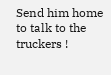Send him home to talk to the truckers !